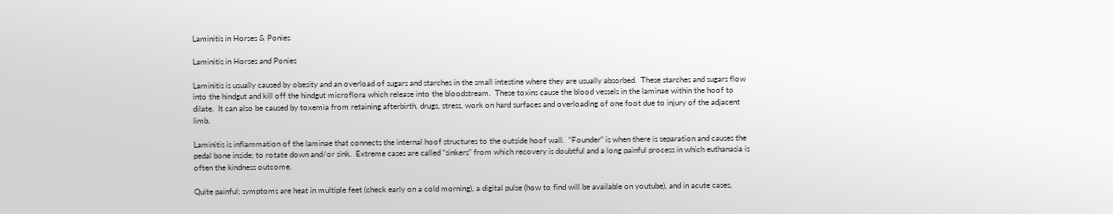Laminitis in Horses & Ponies

Laminitis in Horses and Ponies

Laminitis is usually caused by obesity and an overload of sugars and starches in the small intestine where they are usually absorbed.  These starches and sugars flow into the hindgut and kill off the hindgut microflora which release into the bloodstream.  These toxins cause the blood vessels in the laminae within the hoof to dilate.  It can also be caused by toxemia from retaining afterbirth, drugs, stress, work on hard surfaces and overloading of one foot due to injury of the adjacent limb.

Laminitis is inflammation of the laminae that connects the internal hoof structures to the outside hoof wall.  “Founder” is when there is separation and causes the pedal bone inside; to rotate down and/or sink.  Extreme cases are called “sinkers” from which recovery is doubtful and a long painful process in which euthanasia is often the kindness outcome.

Quite painful; symptoms are heat in multiple feet (check early on a cold morning), a digital pulse (how to find will be available on youtube), and in acute cases,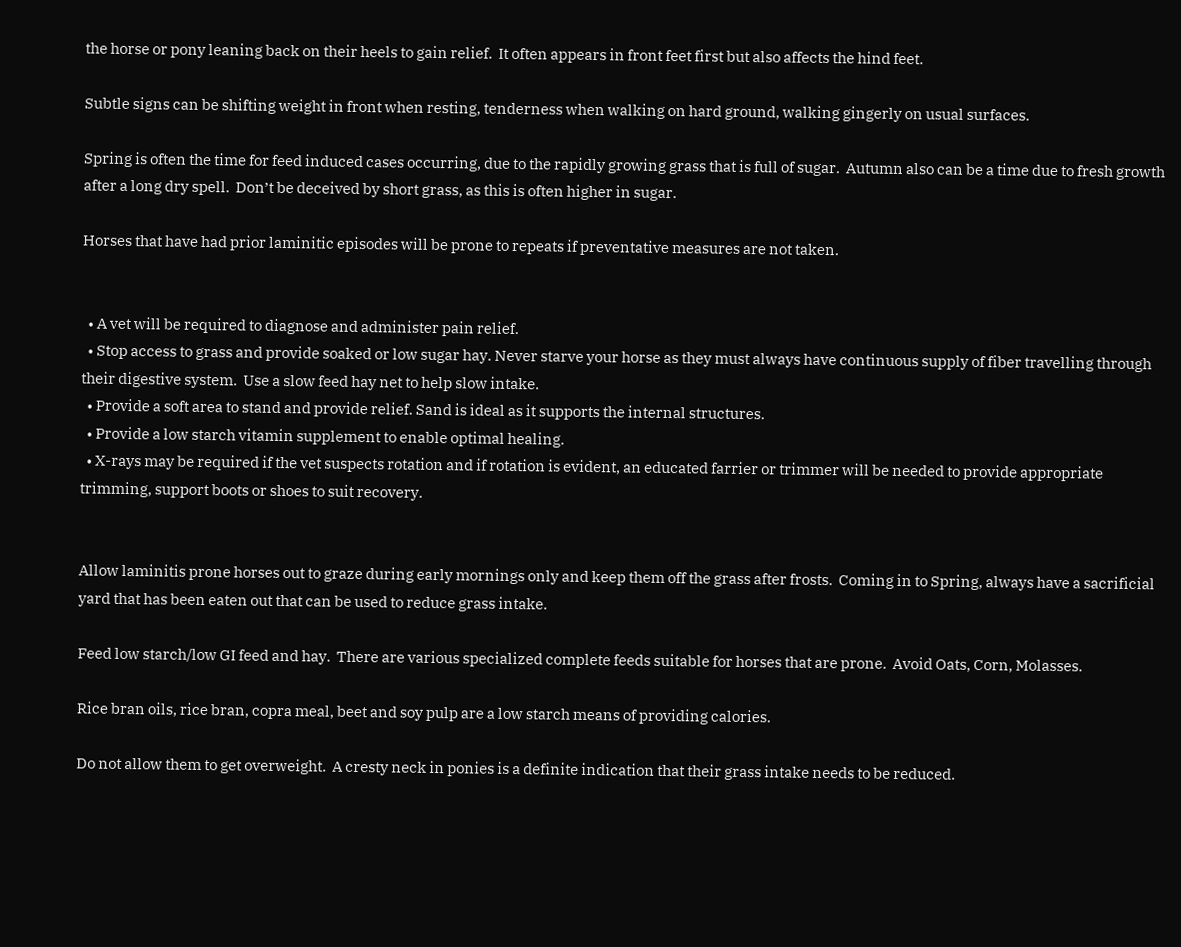the horse or pony leaning back on their heels to gain relief.  It often appears in front feet first but also affects the hind feet.

Subtle signs can be shifting weight in front when resting, tenderness when walking on hard ground, walking gingerly on usual surfaces.

Spring is often the time for feed induced cases occurring, due to the rapidly growing grass that is full of sugar.  Autumn also can be a time due to fresh growth after a long dry spell.  Don’t be deceived by short grass, as this is often higher in sugar.

Horses that have had prior laminitic episodes will be prone to repeats if preventative measures are not taken.


  • A vet will be required to diagnose and administer pain relief.
  • Stop access to grass and provide soaked or low sugar hay. Never starve your horse as they must always have continuous supply of fiber travelling through their digestive system.  Use a slow feed hay net to help slow intake.
  • Provide a soft area to stand and provide relief. Sand is ideal as it supports the internal structures.
  • Provide a low starch vitamin supplement to enable optimal healing.
  • X-rays may be required if the vet suspects rotation and if rotation is evident, an educated farrier or trimmer will be needed to provide appropriate trimming, support boots or shoes to suit recovery.


Allow laminitis prone horses out to graze during early mornings only and keep them off the grass after frosts.  Coming in to Spring, always have a sacrificial yard that has been eaten out that can be used to reduce grass intake.

Feed low starch/low GI feed and hay.  There are various specialized complete feeds suitable for horses that are prone.  Avoid Oats, Corn, Molasses.

Rice bran oils, rice bran, copra meal, beet and soy pulp are a low starch means of providing calories.

Do not allow them to get overweight.  A cresty neck in ponies is a definite indication that their grass intake needs to be reduced.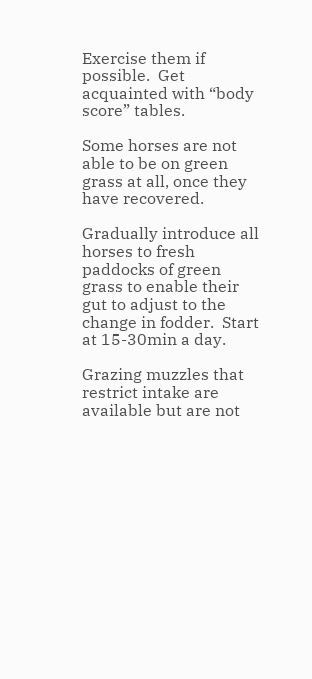Exercise them if possible.  Get acquainted with “body score” tables.

Some horses are not able to be on green grass at all, once they have recovered.

Gradually introduce all horses to fresh paddocks of green grass to enable their gut to adjust to the change in fodder.  Start at 15-30min a day.

Grazing muzzles that restrict intake are available but are not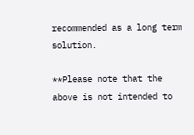recommended as a long term solution.

**Please note that the above is not intended to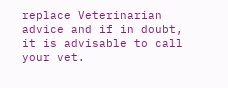replace Veterinarian advice and if in doubt, it is advisable to call your vet.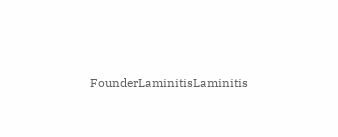FounderLaminitisLaminitis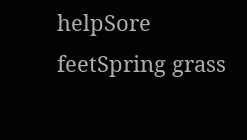helpSore feetSpring grass